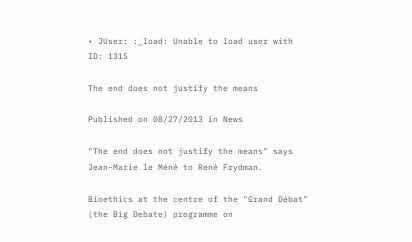• JUser: :_load: Unable to load user with ID: 1315

The end does not justify the means

Published on 08/27/2013 in News

"The end does not justify the means" says Jean-Marie le Méné to René Frydman.

Bioethics at the centre of the "Grand Débat" (the Big Debate) programme on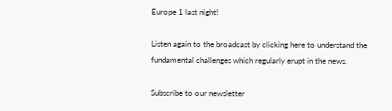Europe 1 last night!

Listen again to the broadcast by clicking here to understand the fundamental challenges which regularly erupt in the news.

Subscribe to our newsletter